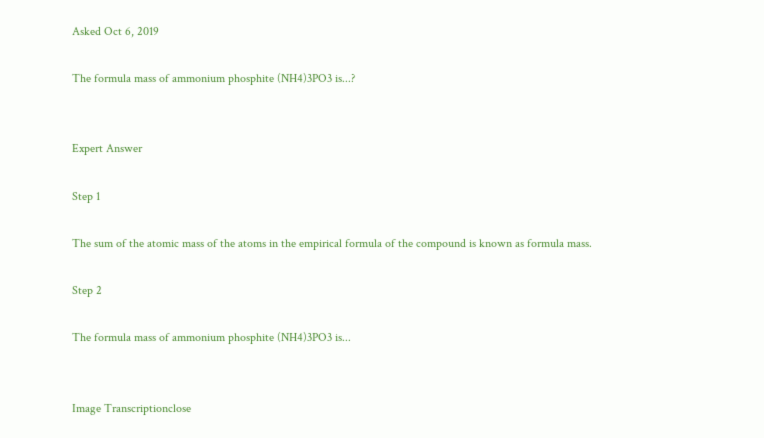Asked Oct 6, 2019

The formula mass of ammonium phosphite (NH4)3PO3 is...?


Expert Answer

Step 1

The sum of the atomic mass of the atoms in the empirical formula of the compound is known as formula mass.

Step 2

The formula mass of ammonium phosphite (NH4)3PO3 is...


Image Transcriptionclose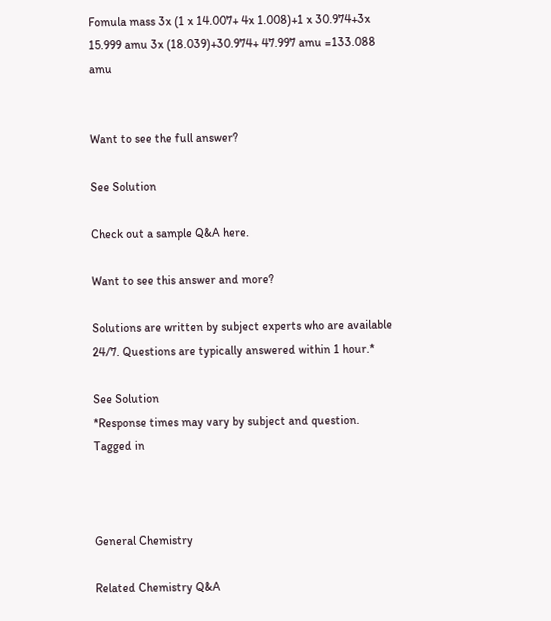Fomula mass 3x (1 x 14.007+ 4x 1.008)+1 x 30.974+3x 15.999 amu 3x (18.039)+30.974+ 47.997 amu =133.088 amu


Want to see the full answer?

See Solution

Check out a sample Q&A here.

Want to see this answer and more?

Solutions are written by subject experts who are available 24/7. Questions are typically answered within 1 hour.*

See Solution
*Response times may vary by subject and question.
Tagged in



General Chemistry

Related Chemistry Q&A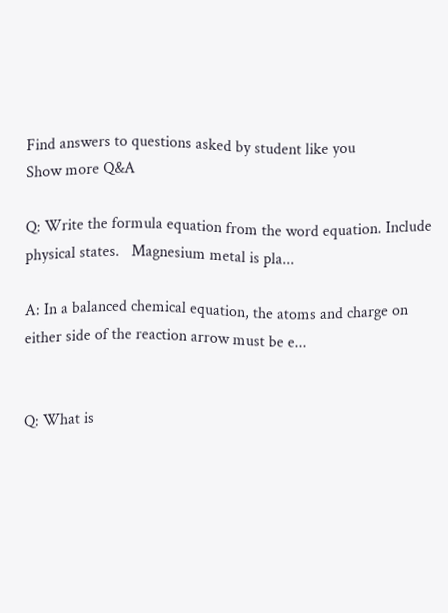Find answers to questions asked by student like you
Show more Q&A

Q: Write the formula equation from the word equation. Include physical states.   Magnesium metal is pla...

A: In a balanced chemical equation, the atoms and charge on either side of the reaction arrow must be e...


Q: What is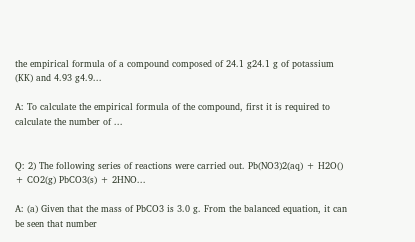the empirical formula of a compound composed of 24.1 g24.1 g of potassium (KK) and 4.93 g4.9...

A: To calculate the empirical formula of the compound, first it is required to calculate the number of ...


Q: 2) The following series of reactions were carried out. Pb(NO3)2(aq) + H2O() + CO2(g) PbCO3(s) + 2HNO...

A: (a) Given that the mass of PbCO3 is 3.0 g. From the balanced equation, it can be seen that number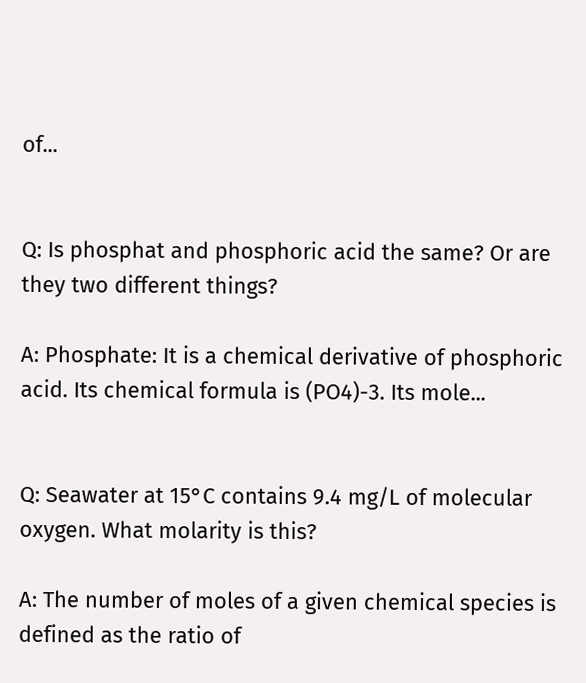of...


Q: Is phosphat and phosphoric acid the same? Or are they two different things?

A: Phosphate: It is a chemical derivative of phosphoric acid. Its chemical formula is (PO4)-3. Its mole...


Q: Seawater at 15°C contains 9.4 mg/L of molecular oxygen. What molarity is this?

A: The number of moles of a given chemical species is defined as the ratio of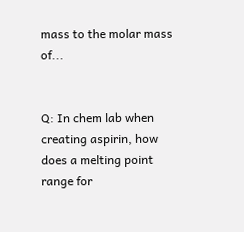mass to the molar mass of...


Q: In chem lab when creating aspirin, how does a melting point range for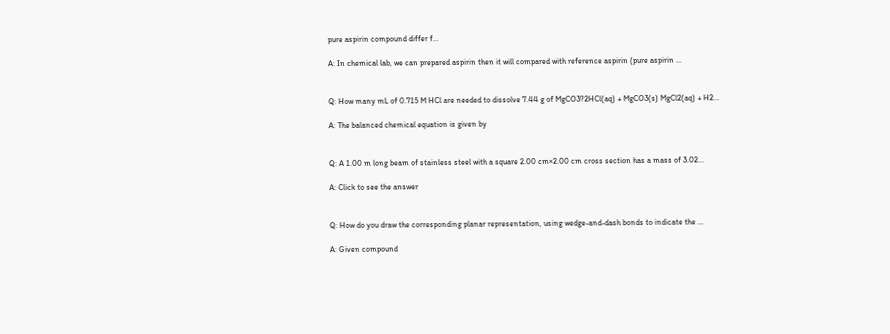pure aspirin compound differ f...

A: In chemical lab, we can prepared aspirin then it will compared with reference aspirin (pure aspirin ...


Q: How many mL of 0.715 M HCl are needed to dissolve 7.44 g of MgCO3?2HCl(aq) + MgCO3(s) MgCl2(aq) + H2...

A: The balanced chemical equation is given by


Q: A 1.00 m long beam of stainless steel with a square 2.00 cm×2.00 cm cross section has a mass of 3.02...

A: Click to see the answer


Q: How do you draw the corresponding planar representation, using wedge-and-dash bonds to indicate the ...

A: Given compound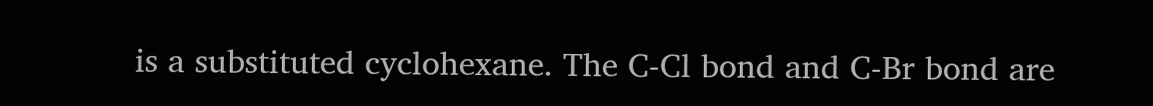is a substituted cyclohexane. The C-Cl bond and C-Br bond are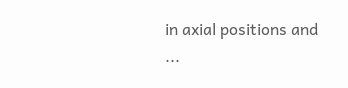in axial positions and ...